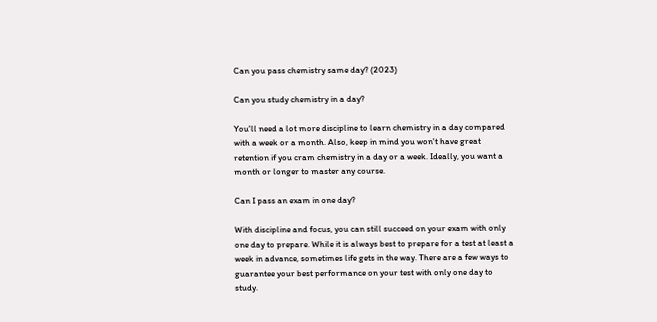Can you pass chemistry same day? (2023)

Can you study chemistry in a day?

You'll need a lot more discipline to learn chemistry in a day compared with a week or a month. Also, keep in mind you won't have great retention if you cram chemistry in a day or a week. Ideally, you want a month or longer to master any course.

Can I pass an exam in one day?

With discipline and focus, you can still succeed on your exam with only one day to prepare. While it is always best to prepare for a test at least a week in advance, sometimes life gets in the way. There are a few ways to guarantee your best performance on your test with only one day to study.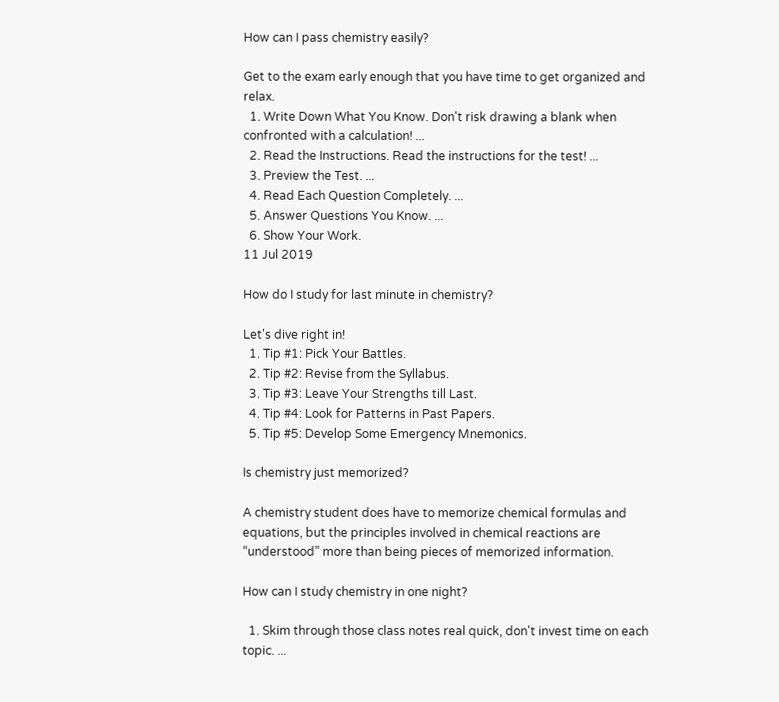How can I pass chemistry easily?

Get to the exam early enough that you have time to get organized and relax.
  1. Write Down What You Know. Don't risk drawing a blank when confronted with a calculation! ...
  2. Read the Instructions. Read the instructions for the test! ...
  3. Preview the Test. ...
  4. Read Each Question Completely. ...
  5. Answer Questions You Know. ...
  6. Show Your Work.
11 Jul 2019

How do I study for last minute in chemistry?

Let's dive right in!
  1. Tip #1: Pick Your Battles.
  2. Tip #2: Revise from the Syllabus.
  3. Tip #3: Leave Your Strengths till Last.
  4. Tip #4: Look for Patterns in Past Papers.
  5. Tip #5: Develop Some Emergency Mnemonics.

Is chemistry just memorized?

A chemistry student does have to memorize chemical formulas and equations, but the principles involved in chemical reactions are “understood” more than being pieces of memorized information.

How can I study chemistry in one night?

  1. Skim through those class notes real quick, don't invest time on each topic. ...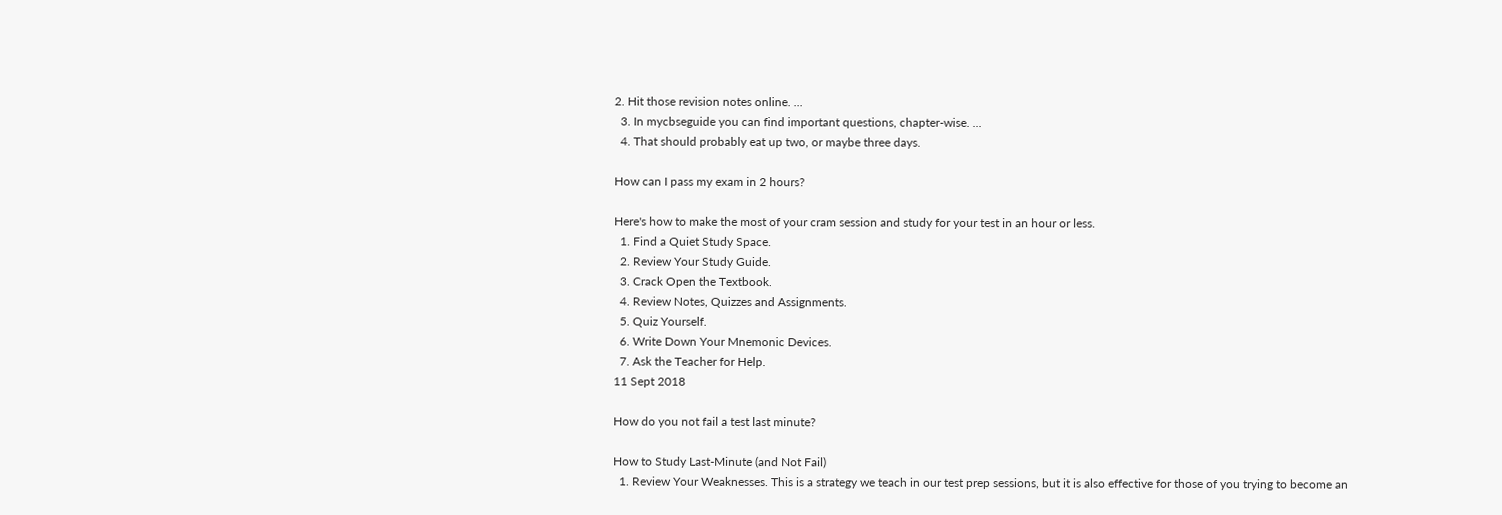2. Hit those revision notes online. ...
  3. In mycbseguide you can find important questions, chapter-wise. ...
  4. That should probably eat up two, or maybe three days.

How can I pass my exam in 2 hours?

Here's how to make the most of your cram session and study for your test in an hour or less.
  1. Find a Quiet Study Space.
  2. Review Your Study Guide.
  3. Crack Open the Textbook.
  4. Review Notes, Quizzes and Assignments.
  5. Quiz Yourself.
  6. Write Down Your Mnemonic Devices.
  7. Ask the Teacher for Help.
11 Sept 2018

How do you not fail a test last minute?

How to Study Last-Minute (and Not Fail)
  1. Review Your Weaknesses. This is a strategy we teach in our test prep sessions, but it is also effective for those of you trying to become an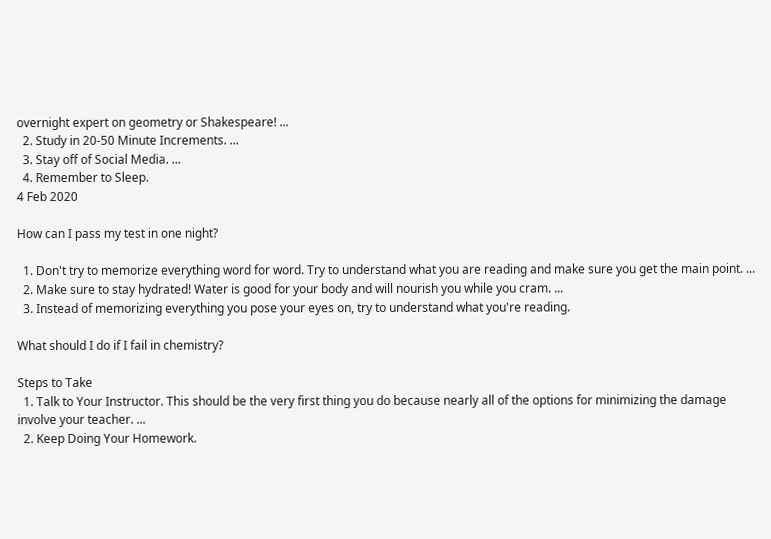overnight expert on geometry or Shakespeare! ...
  2. Study in 20-50 Minute Increments. ...
  3. Stay off of Social Media. ...
  4. Remember to Sleep.
4 Feb 2020

How can I pass my test in one night?

  1. Don't try to memorize everything word for word. Try to understand what you are reading and make sure you get the main point. ...
  2. Make sure to stay hydrated! Water is good for your body and will nourish you while you cram. ...
  3. Instead of memorizing everything you pose your eyes on, try to understand what you're reading.

What should I do if I fail in chemistry?

Steps to Take
  1. Talk to Your Instructor. This should be the very first thing you do because nearly all of the options for minimizing the damage involve your teacher. ...
  2. Keep Doing Your Homework.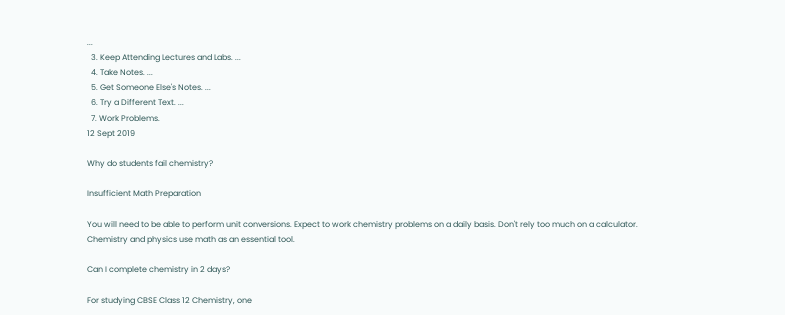...
  3. Keep Attending Lectures and Labs. ...
  4. Take Notes. ...
  5. Get Someone Else's Notes. ...
  6. Try a Different Text. ...
  7. Work Problems.
12 Sept 2019

Why do students fail chemistry?

Insufficient Math Preparation

You will need to be able to perform unit conversions. Expect to work chemistry problems on a daily basis. Don't rely too much on a calculator. Chemistry and physics use math as an essential tool.

Can I complete chemistry in 2 days?

For studying CBSE Class 12 Chemistry, one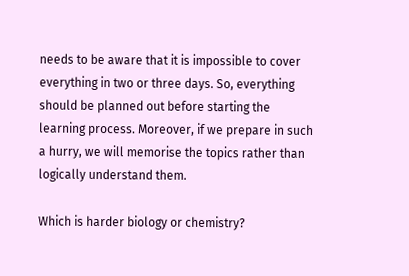needs to be aware that it is impossible to cover everything in two or three days. So, everything should be planned out before starting the learning process. Moreover, if we prepare in such a hurry, we will memorise the topics rather than logically understand them.

Which is harder biology or chemistry?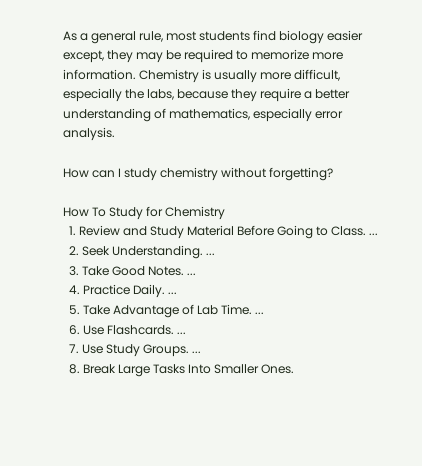As a general rule, most students find biology easier except, they may be required to memorize more information. Chemistry is usually more difficult, especially the labs, because they require a better understanding of mathematics, especially error analysis.

How can I study chemistry without forgetting?

How To Study for Chemistry
  1. Review and Study Material Before Going to Class. ...
  2. Seek Understanding. ...
  3. Take Good Notes. ...
  4. Practice Daily. ...
  5. Take Advantage of Lab Time. ...
  6. Use Flashcards. ...
  7. Use Study Groups. ...
  8. Break Large Tasks Into Smaller Ones.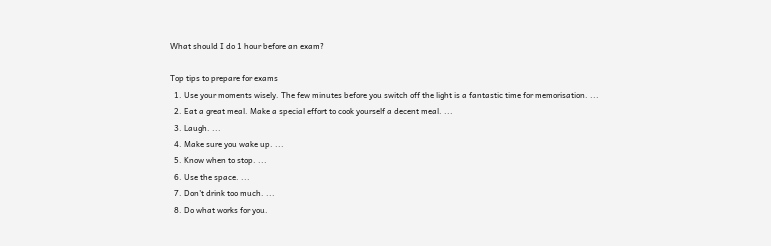What should I do 1 hour before an exam?

Top tips to prepare for exams
  1. Use your moments wisely. The few minutes before you switch off the light is a fantastic time for memorisation. ...
  2. Eat a great meal. Make a special effort to cook yourself a decent meal. ...
  3. Laugh. ...
  4. Make sure you wake up. ...
  5. Know when to stop. ...
  6. Use the space. ...
  7. Don't drink too much. ...
  8. Do what works for you.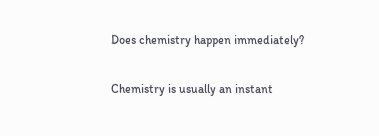Does chemistry happen immediately?

Chemistry is usually an instant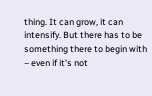thing. It can grow, it can intensify. But there has to be something there to begin with – even if it's not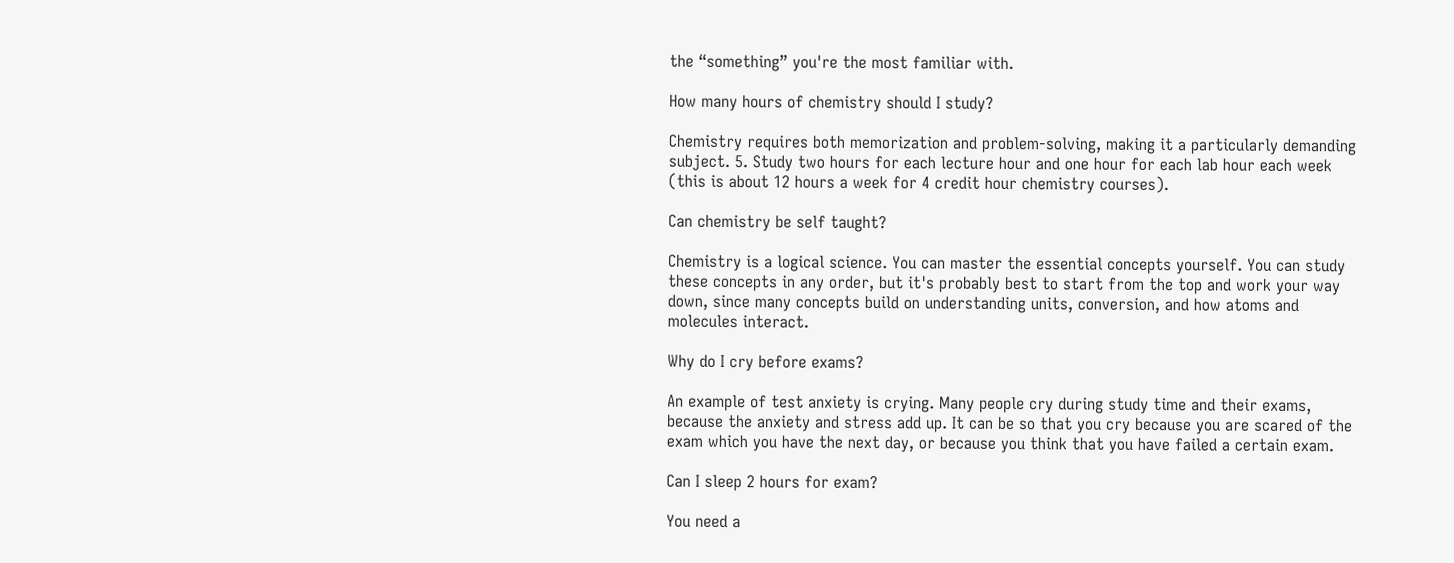the “something” you're the most familiar with.

How many hours of chemistry should I study?

Chemistry requires both memorization and problem-solving, making it a particularly demanding subject. 5. Study two hours for each lecture hour and one hour for each lab hour each week (this is about 12 hours a week for 4 credit hour chemistry courses).

Can chemistry be self taught?

Chemistry is a logical science. You can master the essential concepts yourself. You can study these concepts in any order, but it's probably best to start from the top and work your way down, since many concepts build on understanding units, conversion, and how atoms and molecules interact.

Why do I cry before exams?

An example of test anxiety is crying. Many people cry during study time and their exams, because the anxiety and stress add up. It can be so that you cry because you are scared of the exam which you have the next day, or because you think that you have failed a certain exam.

Can I sleep 2 hours for exam?

You need a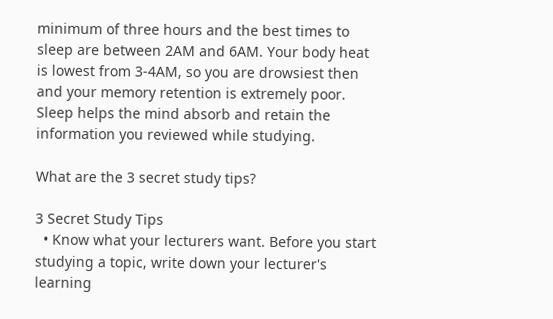minimum of three hours and the best times to sleep are between 2AM and 6AM. Your body heat is lowest from 3-4AM, so you are drowsiest then and your memory retention is extremely poor. Sleep helps the mind absorb and retain the information you reviewed while studying.

What are the 3 secret study tips?

3 Secret Study Tips
  • Know what your lecturers want. Before you start studying a topic, write down your lecturer's learning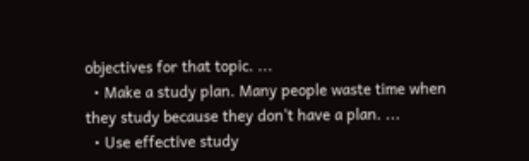objectives for that topic. ...
  • Make a study plan. Many people waste time when they study because they don't have a plan. ...
  • Use effective study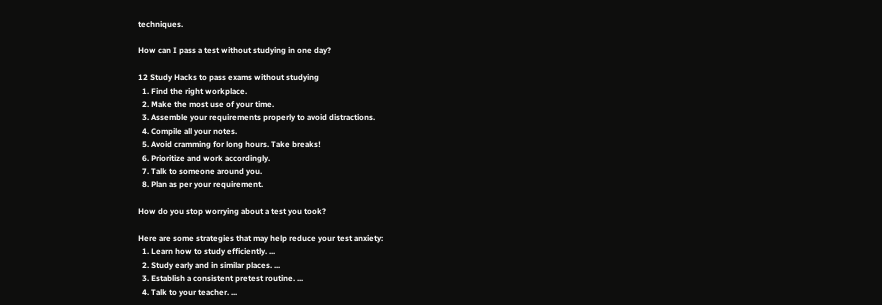techniques.

How can I pass a test without studying in one day?

12 Study Hacks to pass exams without studying
  1. Find the right workplace.
  2. Make the most use of your time.
  3. Assemble your requirements properly to avoid distractions.
  4. Compile all your notes.
  5. Avoid cramming for long hours. Take breaks!
  6. Prioritize and work accordingly.
  7. Talk to someone around you.
  8. Plan as per your requirement.

How do you stop worrying about a test you took?

Here are some strategies that may help reduce your test anxiety:
  1. Learn how to study efficiently. ...
  2. Study early and in similar places. ...
  3. Establish a consistent pretest routine. ...
  4. Talk to your teacher. ...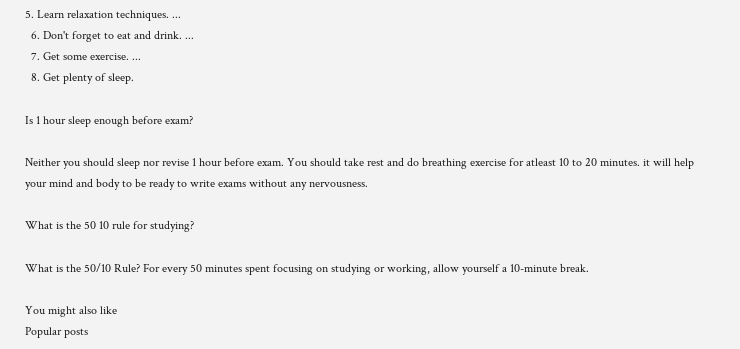5. Learn relaxation techniques. ...
  6. Don't forget to eat and drink. ...
  7. Get some exercise. ...
  8. Get plenty of sleep.

Is 1 hour sleep enough before exam?

Neither you should sleep nor revise 1 hour before exam. You should take rest and do breathing exercise for atleast 10 to 20 minutes. it will help your mind and body to be ready to write exams without any nervousness.

What is the 50 10 rule for studying?

What is the 50/10 Rule? For every 50 minutes spent focusing on studying or working, allow yourself a 10-minute break.

You might also like
Popular posts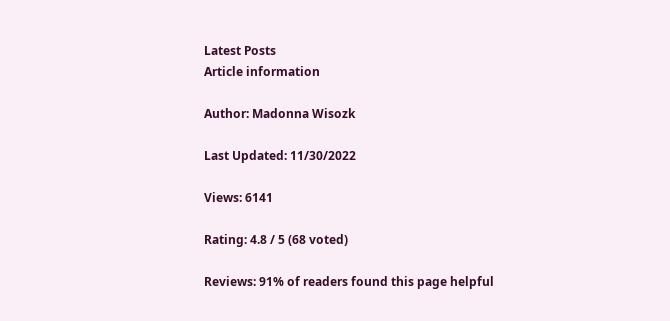Latest Posts
Article information

Author: Madonna Wisozk

Last Updated: 11/30/2022

Views: 6141

Rating: 4.8 / 5 (68 voted)

Reviews: 91% of readers found this page helpful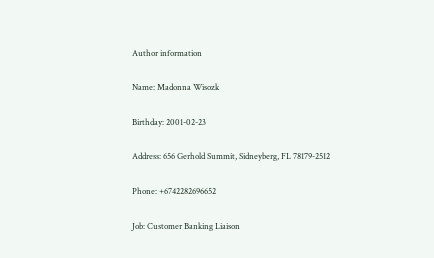Author information

Name: Madonna Wisozk

Birthday: 2001-02-23

Address: 656 Gerhold Summit, Sidneyberg, FL 78179-2512

Phone: +6742282696652

Job: Customer Banking Liaison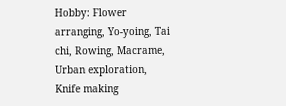Hobby: Flower arranging, Yo-yoing, Tai chi, Rowing, Macrame, Urban exploration, Knife making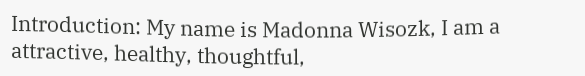Introduction: My name is Madonna Wisozk, I am a attractive, healthy, thoughtful,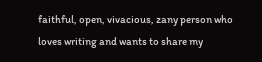faithful, open, vivacious, zany person who loves writing and wants to share my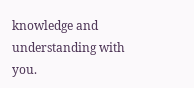knowledge and understanding with you.